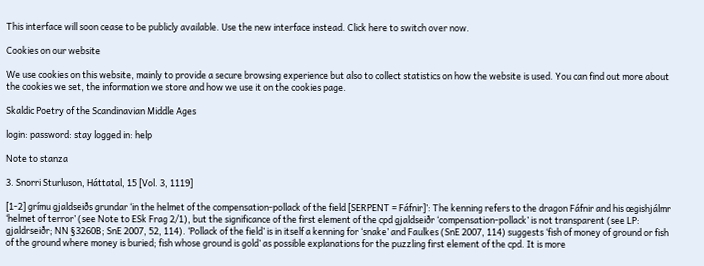This interface will soon cease to be publicly available. Use the new interface instead. Click here to switch over now.

Cookies on our website

We use cookies on this website, mainly to provide a secure browsing experience but also to collect statistics on how the website is used. You can find out more about the cookies we set, the information we store and how we use it on the cookies page.

Skaldic Poetry of the Scandinavian Middle Ages

login: password: stay logged in: help

Note to stanza

3. Snorri Sturluson, Háttatal, 15 [Vol. 3, 1119]

[1-2] grímu gjaldseiðs grundar ‘in the helmet of the compensation-pollack of the field [SERPENT = Fáfnir]’: The kenning refers to the dragon Fáfnir and his œgishjálmr ‘helmet of terror’ (see Note to ESk Frag 2/1), but the significance of the first element of the cpd gjaldseiðr ‘compensation-pollack’ is not transparent (see LP: gjaldrseiðr; NN §3260B; SnE 2007, 52, 114). ‘Pollack of the field’ is in itself a kenning for ‘snake’ and Faulkes (SnE 2007, 114) suggests ‘fish of money of ground or fish of the ground where money is buried; fish whose ground is gold’ as possible explanations for the puzzling first element of the cpd. It is more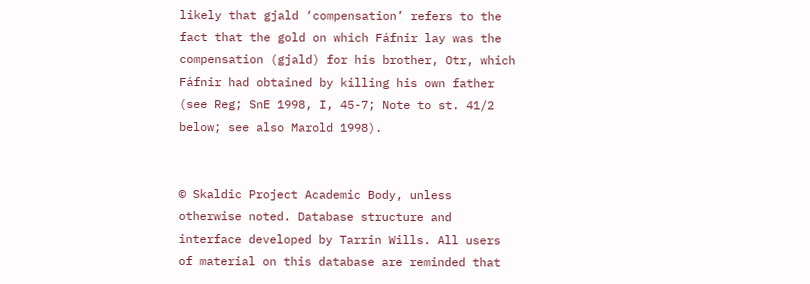likely that gjald ‘compensation’ refers to the fact that the gold on which Fáfnir lay was the compensation (gjald) for his brother, Otr, which Fáfnir had obtained by killing his own father (see Reg; SnE 1998, I, 45-7; Note to st. 41/2 below; see also Marold 1998).


© Skaldic Project Academic Body, unless otherwise noted. Database structure and interface developed by Tarrin Wills. All users of material on this database are reminded that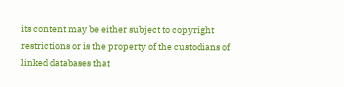its content may be either subject to copyright restrictions or is the property of the custodians of linked databases that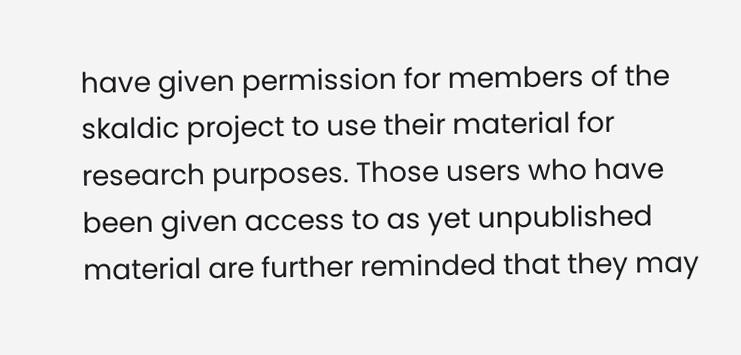have given permission for members of the skaldic project to use their material for research purposes. Those users who have been given access to as yet unpublished material are further reminded that they may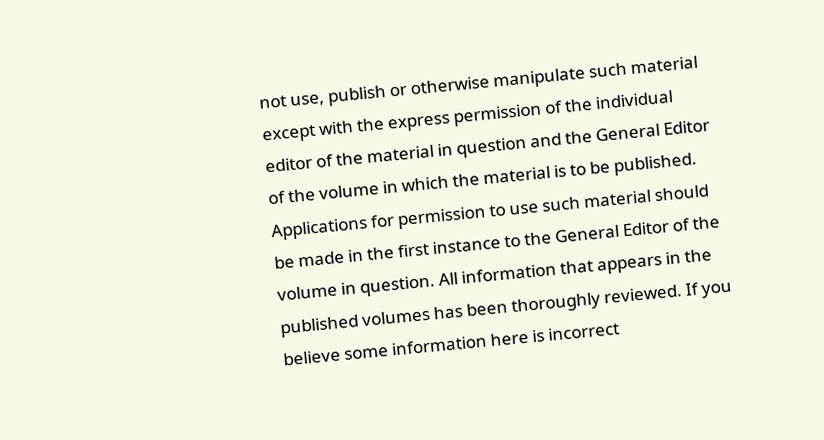not use, publish or otherwise manipulate such material except with the express permission of the individual editor of the material in question and the General Editor of the volume in which the material is to be published. Applications for permission to use such material should be made in the first instance to the General Editor of the volume in question. All information that appears in the published volumes has been thoroughly reviewed. If you believe some information here is incorrect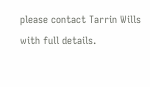please contact Tarrin Wills with full details.